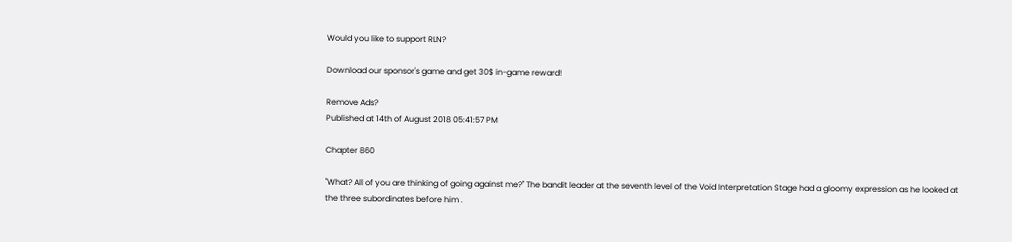Would you like to support RLN?

Download our sponsor's game and get 30$ in-game reward!

Remove Ads?
Published at 14th of August 2018 05:41:57 PM

Chapter 860

"What? All of you are thinking of going against me?" The bandit leader at the seventh level of the Void Interpretation Stage had a gloomy expression as he looked at the three subordinates before him .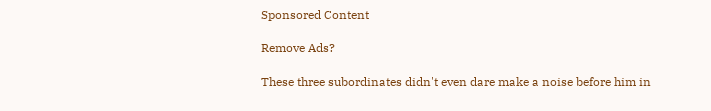Sponsored Content

Remove Ads?

These three subordinates didn't even dare make a noise before him in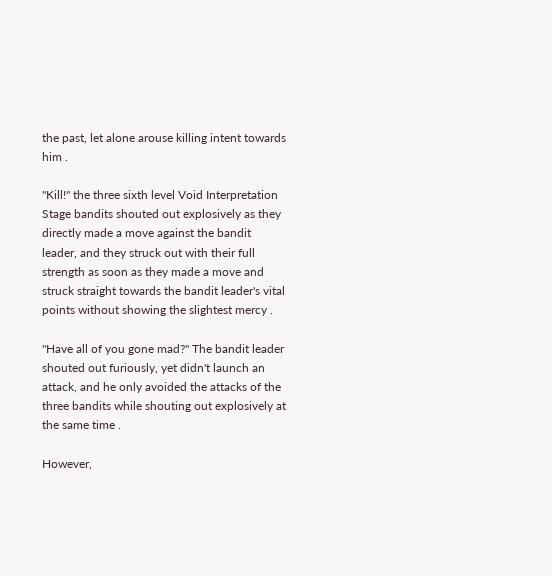the past, let alone arouse killing intent towards him .

"Kill!" the three sixth level Void Interpretation Stage bandits shouted out explosively as they directly made a move against the bandit leader, and they struck out with their full strength as soon as they made a move and struck straight towards the bandit leader's vital points without showing the slightest mercy .

"Have all of you gone mad?" The bandit leader shouted out furiously, yet didn't launch an attack, and he only avoided the attacks of the three bandits while shouting out explosively at the same time .

However,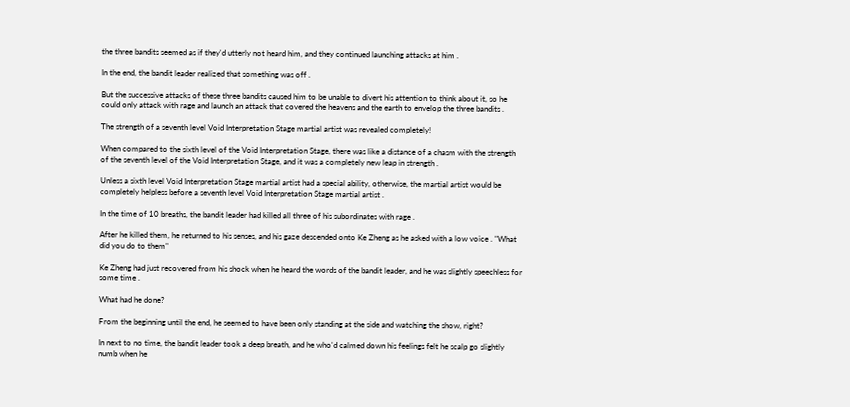the three bandits seemed as if they'd utterly not heard him, and they continued launching attacks at him .

In the end, the bandit leader realized that something was off .

But the successive attacks of these three bandits caused him to be unable to divert his attention to think about it, so he could only attack with rage and launch an attack that covered the heavens and the earth to envelop the three bandits .

The strength of a seventh level Void Interpretation Stage martial artist was revealed completely!

When compared to the sixth level of the Void Interpretation Stage, there was like a distance of a chasm with the strength of the seventh level of the Void Interpretation Stage, and it was a completely new leap in strength .

Unless a sixth level Void Interpretation Stage martial artist had a special ability, otherwise, the martial artist would be completely helpless before a seventh level Void Interpretation Stage martial artist .

In the time of 10 breaths, the bandit leader had killed all three of his subordinates with rage .

After he killed them, he returned to his senses, and his gaze descended onto Ke Zheng as he asked with a low voice . "What did you do to them"

Ke Zheng had just recovered from his shock when he heard the words of the bandit leader, and he was slightly speechless for some time .

What had he done?

From the beginning until the end, he seemed to have been only standing at the side and watching the show, right?

In next to no time, the bandit leader took a deep breath, and he who'd calmed down his feelings felt he scalp go slightly numb when he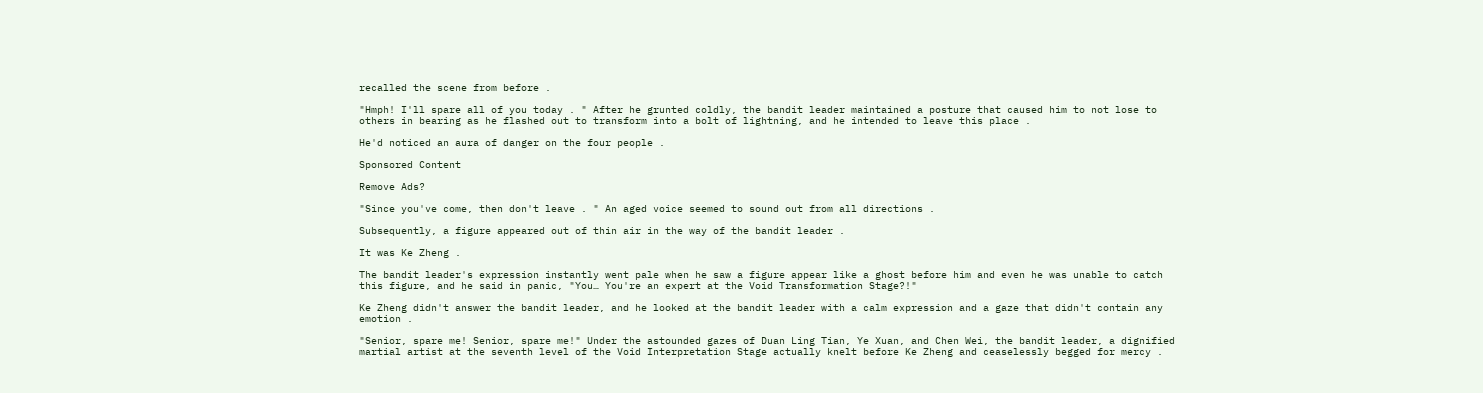recalled the scene from before .

"Hmph! I'll spare all of you today . " After he grunted coldly, the bandit leader maintained a posture that caused him to not lose to others in bearing as he flashed out to transform into a bolt of lightning, and he intended to leave this place .

He'd noticed an aura of danger on the four people .

Sponsored Content

Remove Ads?

"Since you've come, then don't leave . " An aged voice seemed to sound out from all directions .

Subsequently, a figure appeared out of thin air in the way of the bandit leader .

It was Ke Zheng .

The bandit leader's expression instantly went pale when he saw a figure appear like a ghost before him and even he was unable to catch this figure, and he said in panic, "You… You're an expert at the Void Transformation Stage?!"

Ke Zheng didn't answer the bandit leader, and he looked at the bandit leader with a calm expression and a gaze that didn't contain any emotion .

"Senior, spare me! Senior, spare me!" Under the astounded gazes of Duan Ling Tian, Ye Xuan, and Chen Wei, the bandit leader, a dignified martial artist at the seventh level of the Void Interpretation Stage actually knelt before Ke Zheng and ceaselessly begged for mercy .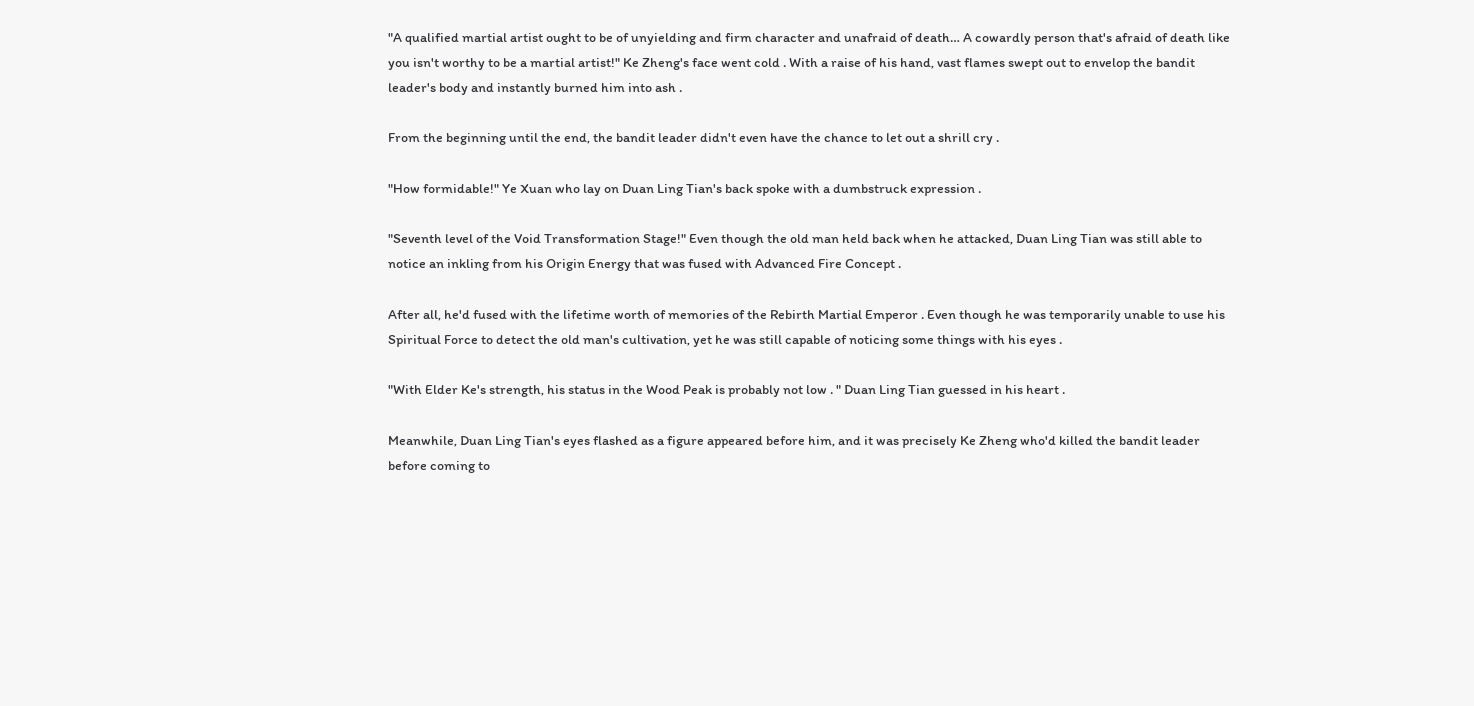"A qualified martial artist ought to be of unyielding and firm character and unafraid of death… A cowardly person that's afraid of death like you isn't worthy to be a martial artist!" Ke Zheng's face went cold . With a raise of his hand, vast flames swept out to envelop the bandit leader's body and instantly burned him into ash .

From the beginning until the end, the bandit leader didn't even have the chance to let out a shrill cry .

"How formidable!" Ye Xuan who lay on Duan Ling Tian's back spoke with a dumbstruck expression .

"Seventh level of the Void Transformation Stage!" Even though the old man held back when he attacked, Duan Ling Tian was still able to notice an inkling from his Origin Energy that was fused with Advanced Fire Concept .

After all, he'd fused with the lifetime worth of memories of the Rebirth Martial Emperor . Even though he was temporarily unable to use his Spiritual Force to detect the old man's cultivation, yet he was still capable of noticing some things with his eyes .

"With Elder Ke's strength, his status in the Wood Peak is probably not low . " Duan Ling Tian guessed in his heart .

Meanwhile, Duan Ling Tian's eyes flashed as a figure appeared before him, and it was precisely Ke Zheng who'd killed the bandit leader before coming to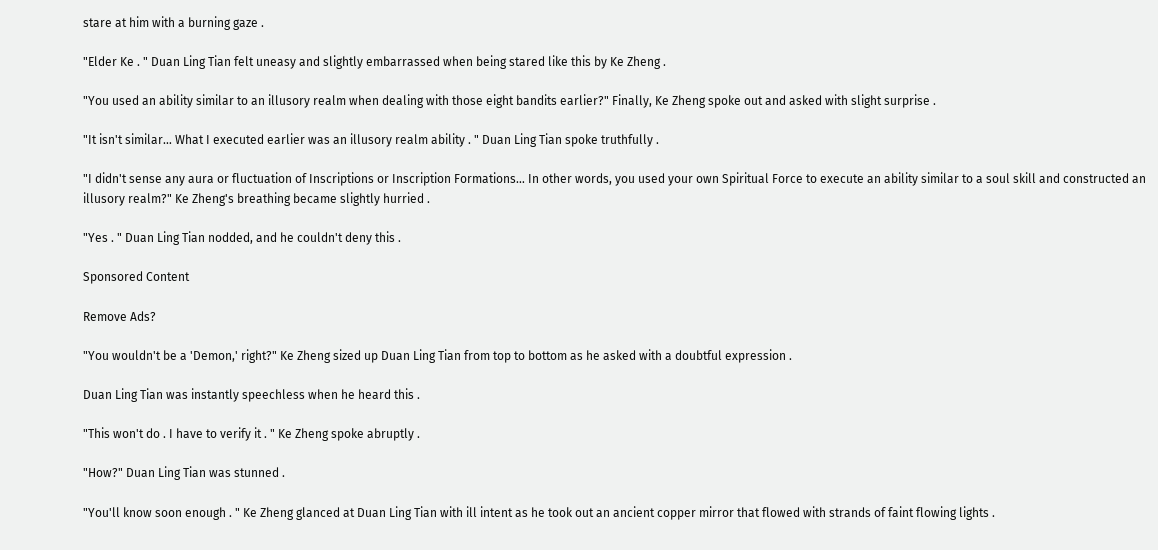stare at him with a burning gaze .

"Elder Ke . " Duan Ling Tian felt uneasy and slightly embarrassed when being stared like this by Ke Zheng .

"You used an ability similar to an illusory realm when dealing with those eight bandits earlier?" Finally, Ke Zheng spoke out and asked with slight surprise .

"It isn't similar… What I executed earlier was an illusory realm ability . " Duan Ling Tian spoke truthfully .

"I didn't sense any aura or fluctuation of Inscriptions or Inscription Formations… In other words, you used your own Spiritual Force to execute an ability similar to a soul skill and constructed an illusory realm?" Ke Zheng's breathing became slightly hurried .

"Yes . " Duan Ling Tian nodded, and he couldn't deny this .

Sponsored Content

Remove Ads?

"You wouldn't be a 'Demon,' right?" Ke Zheng sized up Duan Ling Tian from top to bottom as he asked with a doubtful expression .

Duan Ling Tian was instantly speechless when he heard this .

"This won't do . I have to verify it . " Ke Zheng spoke abruptly .

"How?" Duan Ling Tian was stunned .

"You'll know soon enough . " Ke Zheng glanced at Duan Ling Tian with ill intent as he took out an ancient copper mirror that flowed with strands of faint flowing lights .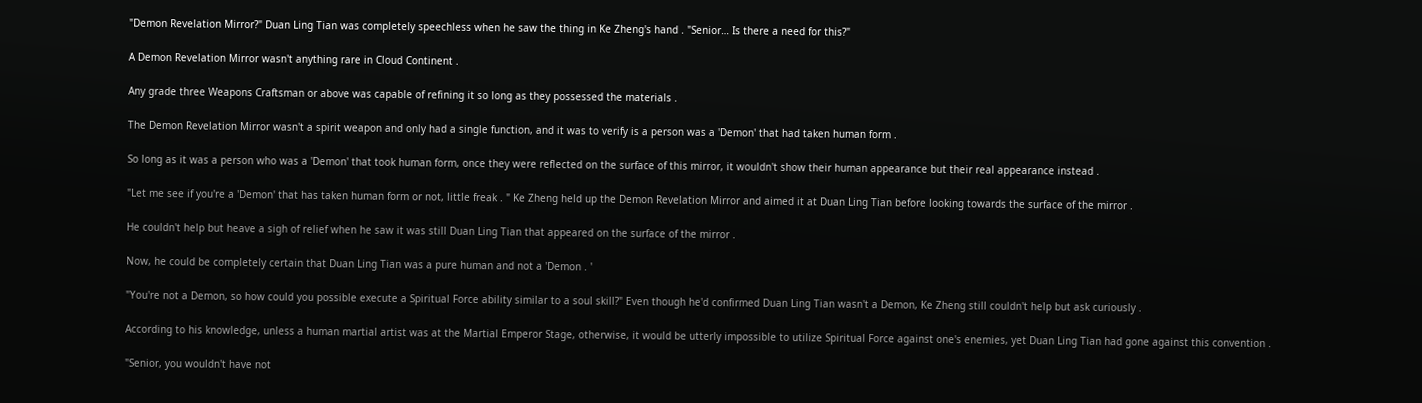"Demon Revelation Mirror?" Duan Ling Tian was completely speechless when he saw the thing in Ke Zheng's hand . "Senior… Is there a need for this?"

A Demon Revelation Mirror wasn't anything rare in Cloud Continent .

Any grade three Weapons Craftsman or above was capable of refining it so long as they possessed the materials .

The Demon Revelation Mirror wasn't a spirit weapon and only had a single function, and it was to verify is a person was a 'Demon' that had taken human form .

So long as it was a person who was a 'Demon' that took human form, once they were reflected on the surface of this mirror, it wouldn't show their human appearance but their real appearance instead .

"Let me see if you're a 'Demon' that has taken human form or not, little freak . " Ke Zheng held up the Demon Revelation Mirror and aimed it at Duan Ling Tian before looking towards the surface of the mirror .

He couldn't help but heave a sigh of relief when he saw it was still Duan Ling Tian that appeared on the surface of the mirror .

Now, he could be completely certain that Duan Ling Tian was a pure human and not a 'Demon . '

"You're not a Demon, so how could you possible execute a Spiritual Force ability similar to a soul skill?" Even though he'd confirmed Duan Ling Tian wasn't a Demon, Ke Zheng still couldn't help but ask curiously .

According to his knowledge, unless a human martial artist was at the Martial Emperor Stage, otherwise, it would be utterly impossible to utilize Spiritual Force against one's enemies, yet Duan Ling Tian had gone against this convention .

"Senior, you wouldn't have not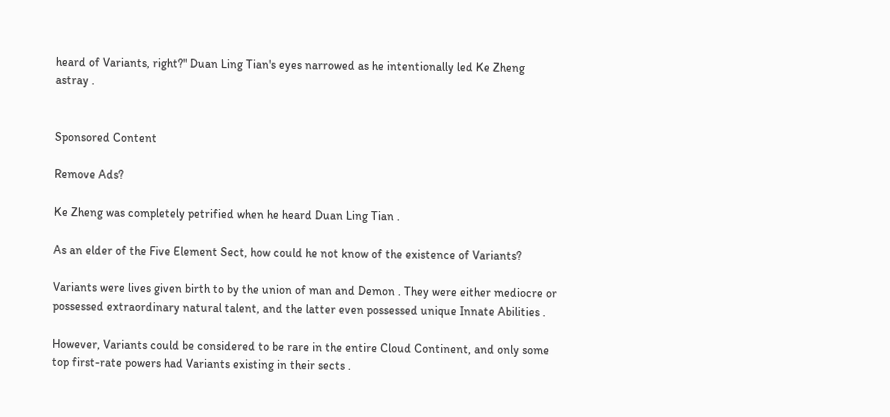heard of Variants, right?" Duan Ling Tian's eyes narrowed as he intentionally led Ke Zheng astray .


Sponsored Content

Remove Ads?

Ke Zheng was completely petrified when he heard Duan Ling Tian .

As an elder of the Five Element Sect, how could he not know of the existence of Variants?

Variants were lives given birth to by the union of man and Demon . They were either mediocre or possessed extraordinary natural talent, and the latter even possessed unique Innate Abilities .

However, Variants could be considered to be rare in the entire Cloud Continent, and only some top first-rate powers had Variants existing in their sects .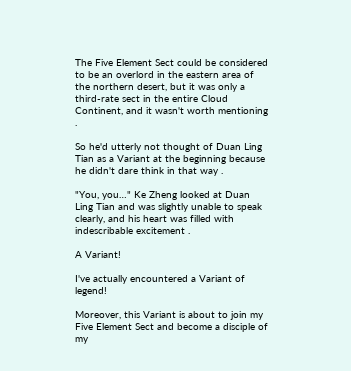The Five Element Sect could be considered to be an overlord in the eastern area of the northern desert, but it was only a third-rate sect in the entire Cloud Continent, and it wasn't worth mentioning .

So he'd utterly not thought of Duan Ling Tian as a Variant at the beginning because he didn't dare think in that way .

"You, you…" Ke Zheng looked at Duan Ling Tian and was slightly unable to speak clearly, and his heart was filled with indescribable excitement .

A Variant!

I've actually encountered a Variant of legend!

Moreover, this Variant is about to join my Five Element Sect and become a disciple of my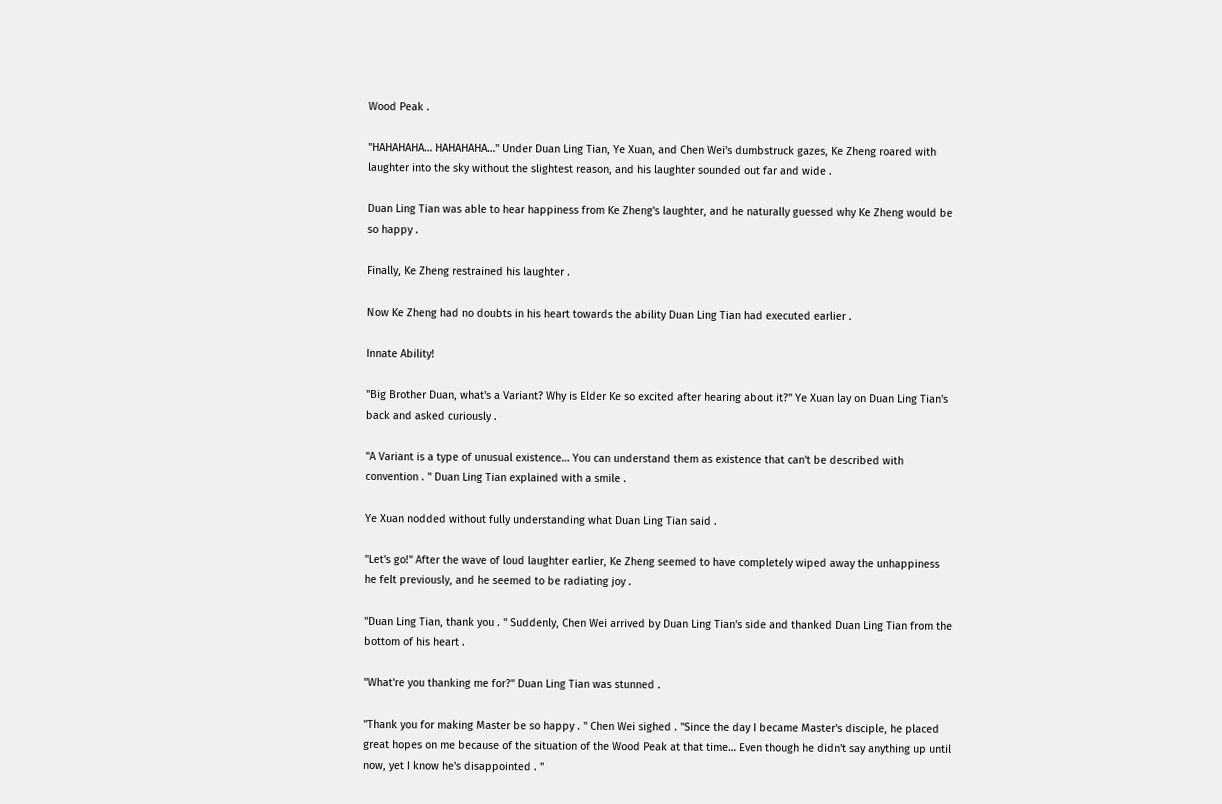Wood Peak .

"HAHAHAHA… HAHAHAHA…" Under Duan Ling Tian, Ye Xuan, and Chen Wei's dumbstruck gazes, Ke Zheng roared with laughter into the sky without the slightest reason, and his laughter sounded out far and wide .

Duan Ling Tian was able to hear happiness from Ke Zheng's laughter, and he naturally guessed why Ke Zheng would be so happy .

Finally, Ke Zheng restrained his laughter .

Now Ke Zheng had no doubts in his heart towards the ability Duan Ling Tian had executed earlier .

Innate Ability!

"Big Brother Duan, what's a Variant? Why is Elder Ke so excited after hearing about it?" Ye Xuan lay on Duan Ling Tian's back and asked curiously .

"A Variant is a type of unusual existence… You can understand them as existence that can't be described with convention . " Duan Ling Tian explained with a smile .

Ye Xuan nodded without fully understanding what Duan Ling Tian said .

"Let's go!" After the wave of loud laughter earlier, Ke Zheng seemed to have completely wiped away the unhappiness he felt previously, and he seemed to be radiating joy .

"Duan Ling Tian, thank you . " Suddenly, Chen Wei arrived by Duan Ling Tian's side and thanked Duan Ling Tian from the bottom of his heart .

"What're you thanking me for?" Duan Ling Tian was stunned .

"Thank you for making Master be so happy . " Chen Wei sighed . "Since the day I became Master's disciple, he placed great hopes on me because of the situation of the Wood Peak at that time… Even though he didn't say anything up until now, yet I know he's disappointed . "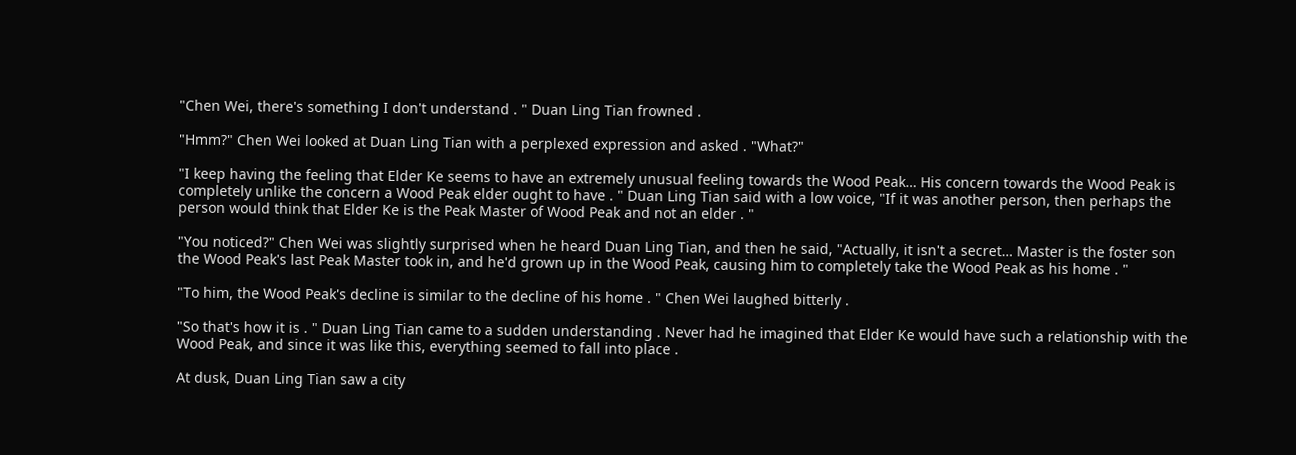"Chen Wei, there's something I don't understand . " Duan Ling Tian frowned .

"Hmm?" Chen Wei looked at Duan Ling Tian with a perplexed expression and asked . "What?"

"I keep having the feeling that Elder Ke seems to have an extremely unusual feeling towards the Wood Peak… His concern towards the Wood Peak is completely unlike the concern a Wood Peak elder ought to have . " Duan Ling Tian said with a low voice, "If it was another person, then perhaps the person would think that Elder Ke is the Peak Master of Wood Peak and not an elder . "

"You noticed?" Chen Wei was slightly surprised when he heard Duan Ling Tian, and then he said, "Actually, it isn't a secret… Master is the foster son the Wood Peak's last Peak Master took in, and he'd grown up in the Wood Peak, causing him to completely take the Wood Peak as his home . "

"To him, the Wood Peak's decline is similar to the decline of his home . " Chen Wei laughed bitterly .

"So that's how it is . " Duan Ling Tian came to a sudden understanding . Never had he imagined that Elder Ke would have such a relationship with the Wood Peak, and since it was like this, everything seemed to fall into place .

At dusk, Duan Ling Tian saw a city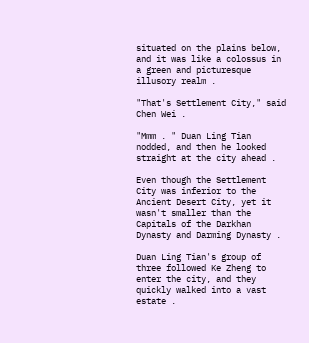situated on the plains below, and it was like a colossus in a green and picturesque illusory realm .

"That's Settlement City," said Chen Wei .

"Mmm . " Duan Ling Tian nodded, and then he looked straight at the city ahead .

Even though the Settlement City was inferior to the Ancient Desert City, yet it wasn't smaller than the Capitals of the Darkhan Dynasty and Darming Dynasty .

Duan Ling Tian's group of three followed Ke Zheng to enter the city, and they quickly walked into a vast estate .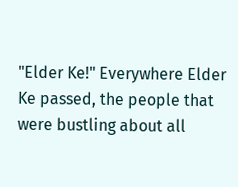"Elder Ke!" Everywhere Elder Ke passed, the people that were bustling about all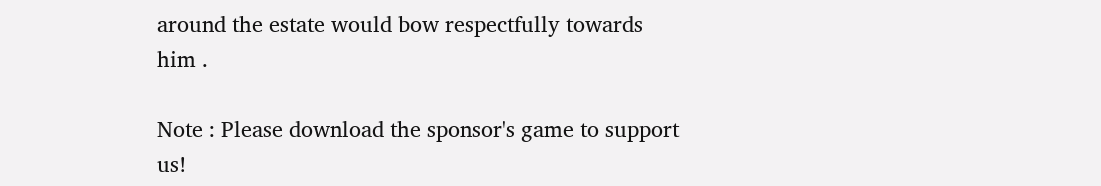around the estate would bow respectfully towards him .

Note : Please download the sponsor's game to support us!